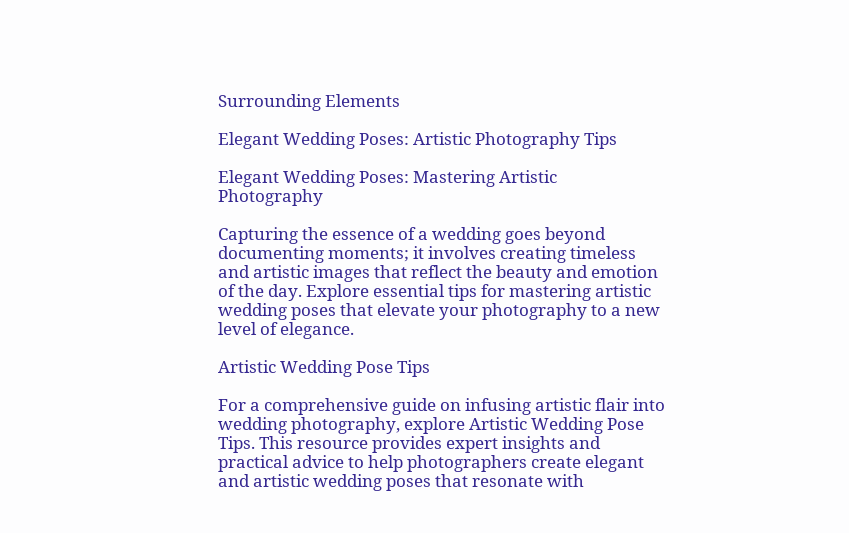Surrounding Elements

Elegant Wedding Poses: Artistic Photography Tips

Elegant Wedding Poses: Mastering Artistic Photography

Capturing the essence of a wedding goes beyond documenting moments; it involves creating timeless and artistic images that reflect the beauty and emotion of the day. Explore essential tips for mastering artistic wedding poses that elevate your photography to a new level of elegance.

Artistic Wedding Pose Tips

For a comprehensive guide on infusing artistic flair into wedding photography, explore Artistic Wedding Pose Tips. This resource provides expert insights and practical advice to help photographers create elegant and artistic wedding poses that resonate with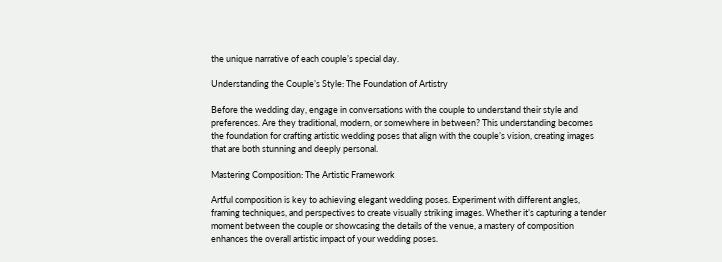the unique narrative of each couple’s special day.

Understanding the Couple’s Style: The Foundation of Artistry

Before the wedding day, engage in conversations with the couple to understand their style and preferences. Are they traditional, modern, or somewhere in between? This understanding becomes the foundation for crafting artistic wedding poses that align with the couple’s vision, creating images that are both stunning and deeply personal.

Mastering Composition: The Artistic Framework

Artful composition is key to achieving elegant wedding poses. Experiment with different angles, framing techniques, and perspectives to create visually striking images. Whether it’s capturing a tender moment between the couple or showcasing the details of the venue, a mastery of composition enhances the overall artistic impact of your wedding poses.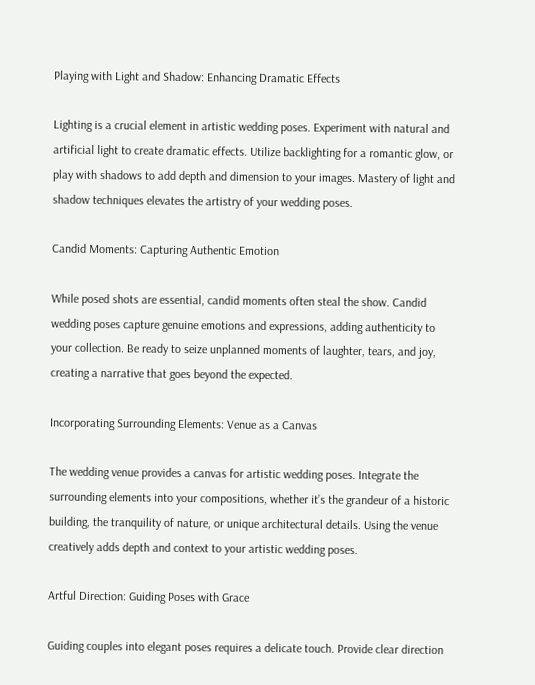Playing with Light and Shadow: Enhancing Dramatic Effects

Lighting is a crucial element in artistic wedding poses. Experiment with natural and artificial light to create dramatic effects. Utilize backlighting for a romantic glow, or play with shadows to add depth and dimension to your images. Mastery of light and shadow techniques elevates the artistry of your wedding poses.

Candid Moments: Capturing Authentic Emotion

While posed shots are essential, candid moments often steal the show. Candid wedding poses capture genuine emotions and expressions, adding authenticity to your collection. Be ready to seize unplanned moments of laughter, tears, and joy, creating a narrative that goes beyond the expected.

Incorporating Surrounding Elements: Venue as a Canvas

The wedding venue provides a canvas for artistic wedding poses. Integrate the surrounding elements into your compositions, whether it’s the grandeur of a historic building, the tranquility of nature, or unique architectural details. Using the venue creatively adds depth and context to your artistic wedding poses.

Artful Direction: Guiding Poses with Grace

Guiding couples into elegant poses requires a delicate touch. Provide clear direction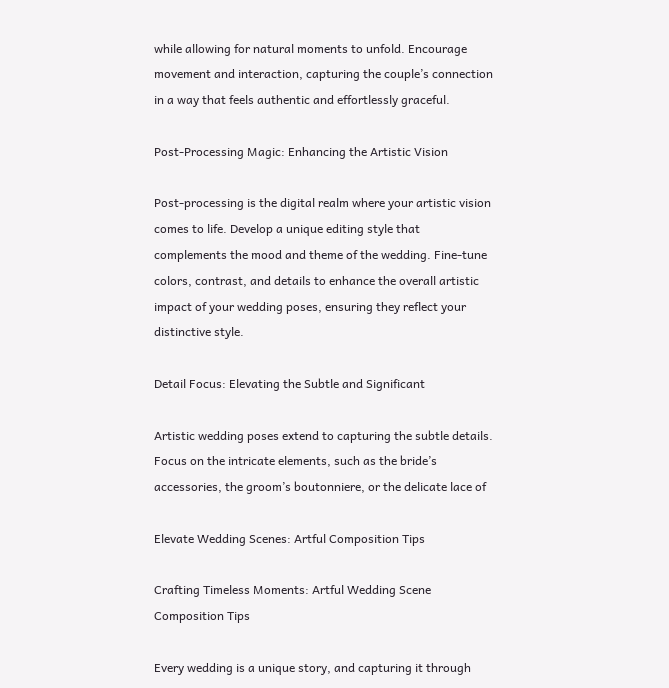while allowing for natural moments to unfold. Encourage movement and interaction, capturing the couple’s connection in a way that feels authentic and effortlessly graceful.

Post-Processing Magic: Enhancing the Artistic Vision

Post-processing is the digital realm where your artistic vision comes to life. Develop a unique editing style that complements the mood and theme of the wedding. Fine-tune colors, contrast, and details to enhance the overall artistic impact of your wedding poses, ensuring they reflect your distinctive style.

Detail Focus: Elevating the Subtle and Significant

Artistic wedding poses extend to capturing the subtle details. Focus on the intricate elements, such as the bride’s accessories, the groom’s boutonniere, or the delicate lace of

Elevate Wedding Scenes: Artful Composition Tips

Crafting Timeless Moments: Artful Wedding Scene Composition Tips

Every wedding is a unique story, and capturing it through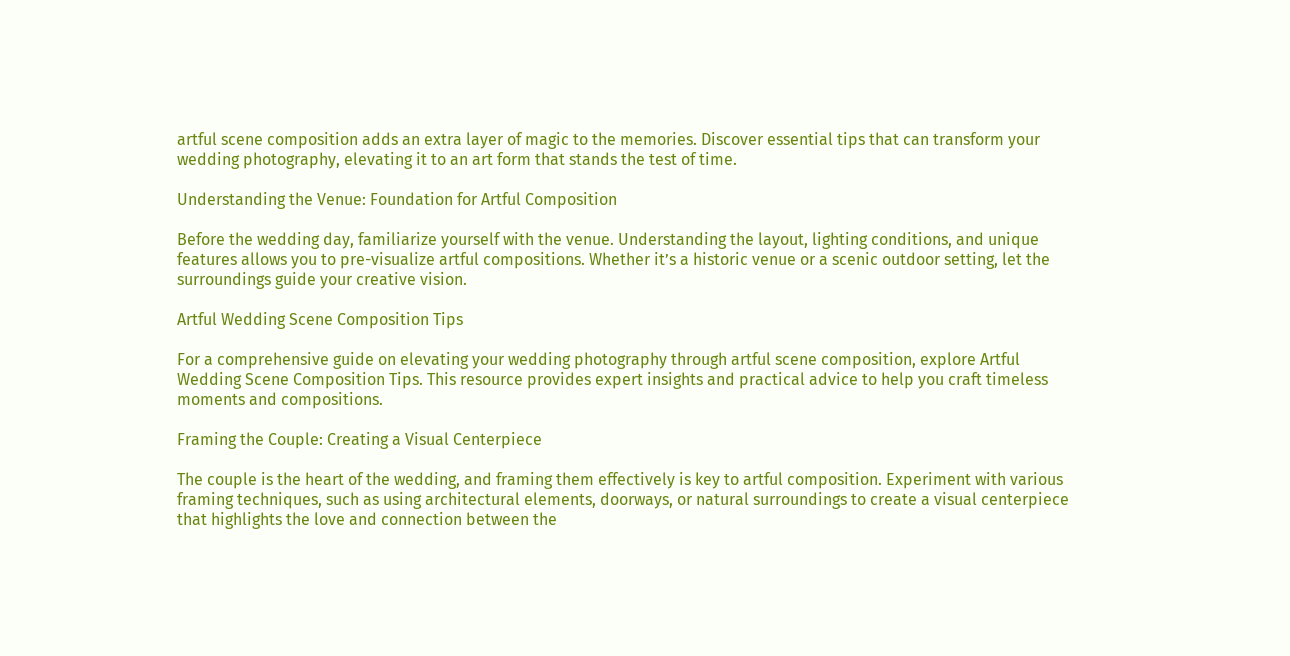artful scene composition adds an extra layer of magic to the memories. Discover essential tips that can transform your wedding photography, elevating it to an art form that stands the test of time.

Understanding the Venue: Foundation for Artful Composition

Before the wedding day, familiarize yourself with the venue. Understanding the layout, lighting conditions, and unique features allows you to pre-visualize artful compositions. Whether it’s a historic venue or a scenic outdoor setting, let the surroundings guide your creative vision.

Artful Wedding Scene Composition Tips

For a comprehensive guide on elevating your wedding photography through artful scene composition, explore Artful Wedding Scene Composition Tips. This resource provides expert insights and practical advice to help you craft timeless moments and compositions.

Framing the Couple: Creating a Visual Centerpiece

The couple is the heart of the wedding, and framing them effectively is key to artful composition. Experiment with various framing techniques, such as using architectural elements, doorways, or natural surroundings to create a visual centerpiece that highlights the love and connection between the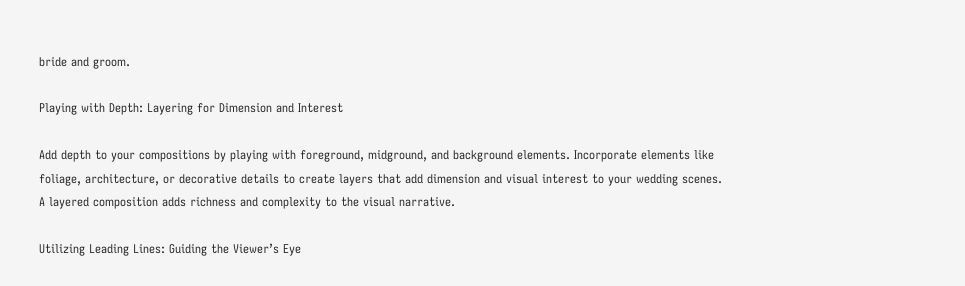bride and groom.

Playing with Depth: Layering for Dimension and Interest

Add depth to your compositions by playing with foreground, midground, and background elements. Incorporate elements like foliage, architecture, or decorative details to create layers that add dimension and visual interest to your wedding scenes. A layered composition adds richness and complexity to the visual narrative.

Utilizing Leading Lines: Guiding the Viewer’s Eye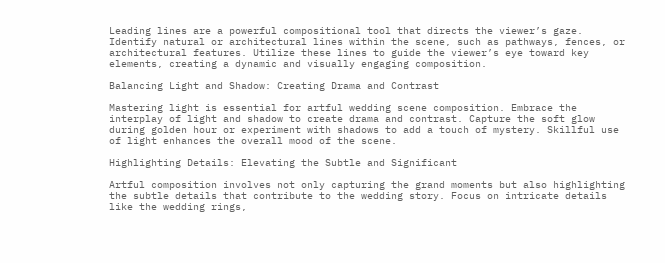Leading lines are a powerful compositional tool that directs the viewer’s gaze. Identify natural or architectural lines within the scene, such as pathways, fences, or architectural features. Utilize these lines to guide the viewer’s eye toward key elements, creating a dynamic and visually engaging composition.

Balancing Light and Shadow: Creating Drama and Contrast

Mastering light is essential for artful wedding scene composition. Embrace the interplay of light and shadow to create drama and contrast. Capture the soft glow during golden hour or experiment with shadows to add a touch of mystery. Skillful use of light enhances the overall mood of the scene.

Highlighting Details: Elevating the Subtle and Significant

Artful composition involves not only capturing the grand moments but also highlighting the subtle details that contribute to the wedding story. Focus on intricate details like the wedding rings,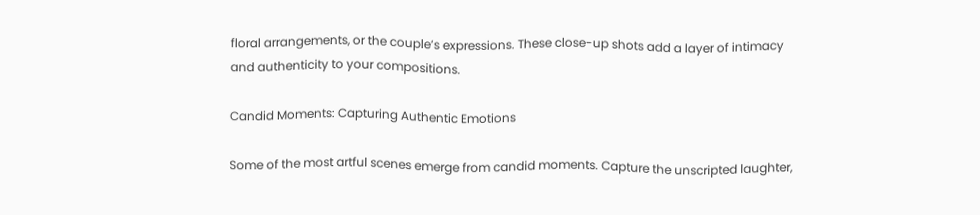floral arrangements, or the couple’s expressions. These close-up shots add a layer of intimacy and authenticity to your compositions.

Candid Moments: Capturing Authentic Emotions

Some of the most artful scenes emerge from candid moments. Capture the unscripted laughter,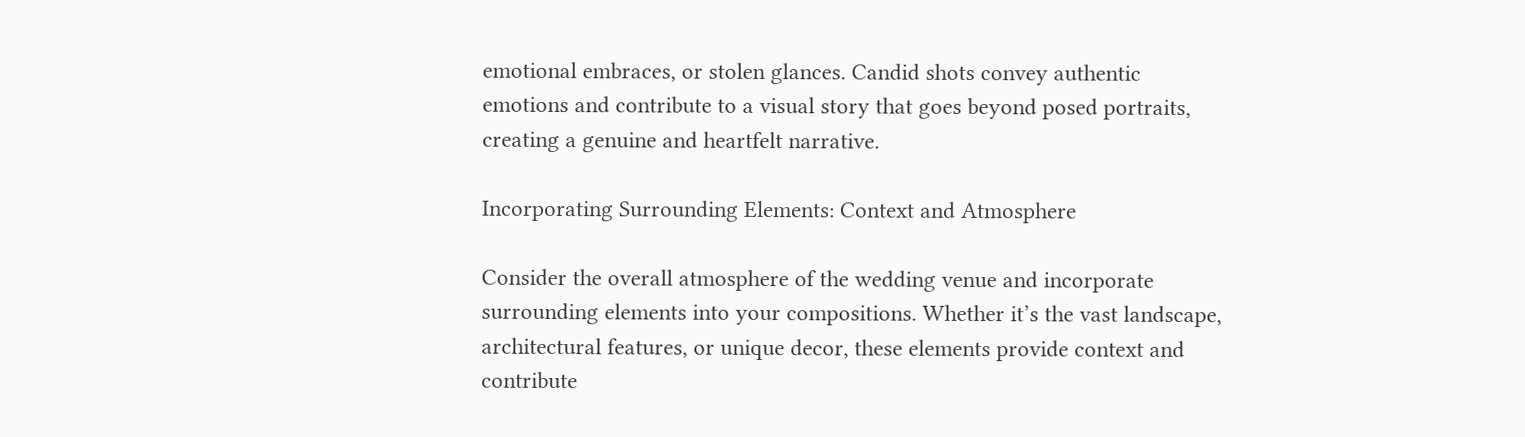emotional embraces, or stolen glances. Candid shots convey authentic emotions and contribute to a visual story that goes beyond posed portraits, creating a genuine and heartfelt narrative.

Incorporating Surrounding Elements: Context and Atmosphere

Consider the overall atmosphere of the wedding venue and incorporate surrounding elements into your compositions. Whether it’s the vast landscape, architectural features, or unique decor, these elements provide context and contribute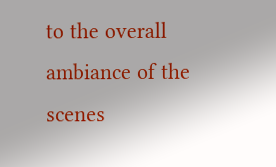to the overall ambiance of the scenes